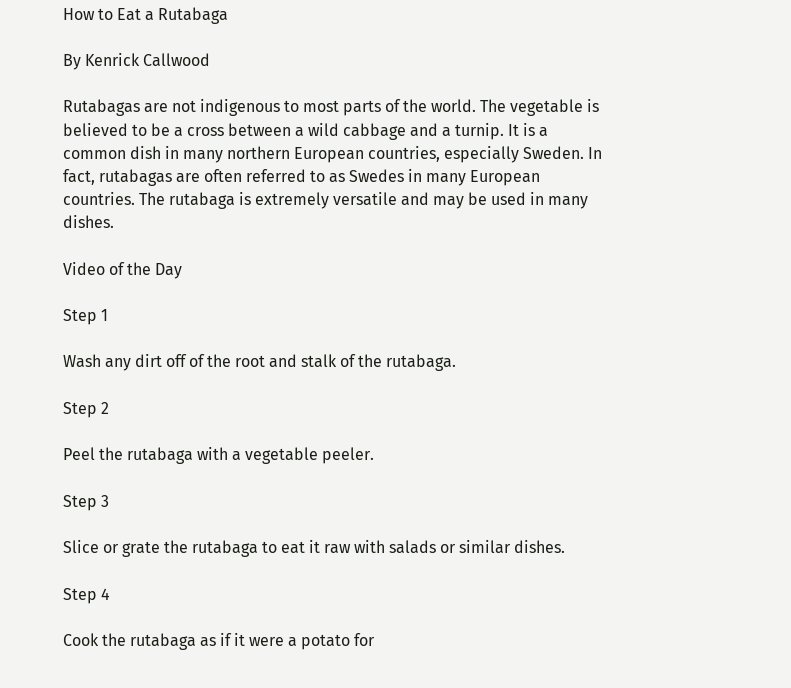How to Eat a Rutabaga

By Kenrick Callwood

Rutabagas are not indigenous to most parts of the world. The vegetable is believed to be a cross between a wild cabbage and a turnip. It is a common dish in many northern European countries, especially Sweden. In fact, rutabagas are often referred to as Swedes in many European countries. The rutabaga is extremely versatile and may be used in many dishes.

Video of the Day

Step 1

Wash any dirt off of the root and stalk of the rutabaga.

Step 2

Peel the rutabaga with a vegetable peeler.

Step 3

Slice or grate the rutabaga to eat it raw with salads or similar dishes.

Step 4

Cook the rutabaga as if it were a potato for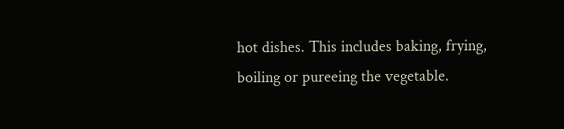hot dishes. This includes baking, frying, boiling or pureeing the vegetable.